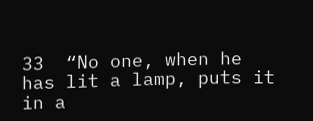33  “No one, when he has lit a lamp, puts it in a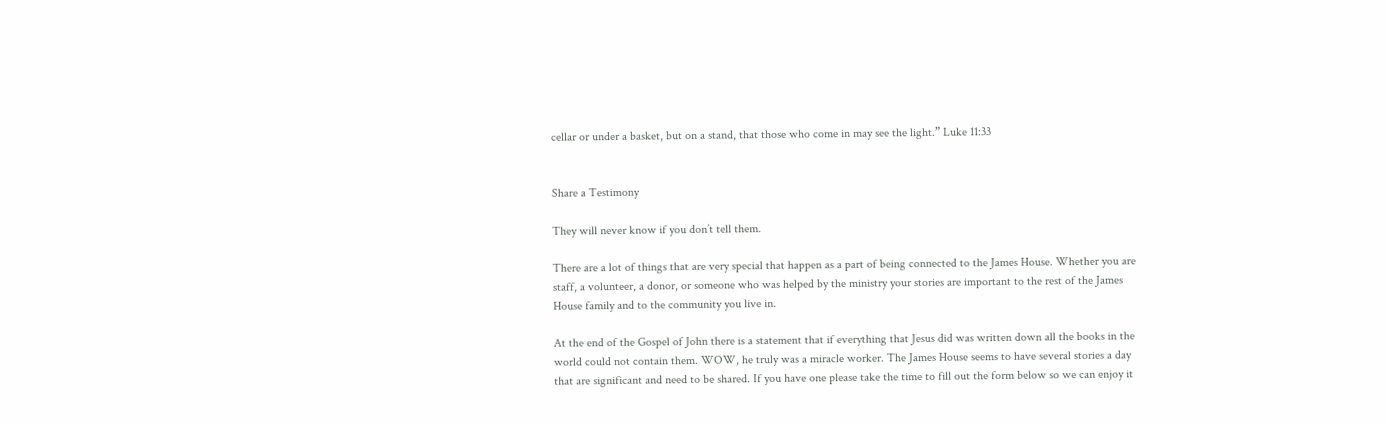cellar or under a basket, but on a stand, that those who come in may see the light.” Luke 11:33


Share a Testimony

They will never know if you don’t tell them.

There are a lot of things that are very special that happen as a part of being connected to the James House. Whether you are staff, a volunteer, a donor, or someone who was helped by the ministry your stories are important to the rest of the James House family and to the community you live in.

At the end of the Gospel of John there is a statement that if everything that Jesus did was written down all the books in the world could not contain them. WOW, he truly was a miracle worker. The James House seems to have several stories a day that are significant and need to be shared. If you have one please take the time to fill out the form below so we can enjoy it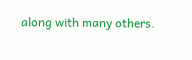along with many others.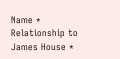Name *
Relationship to James House *